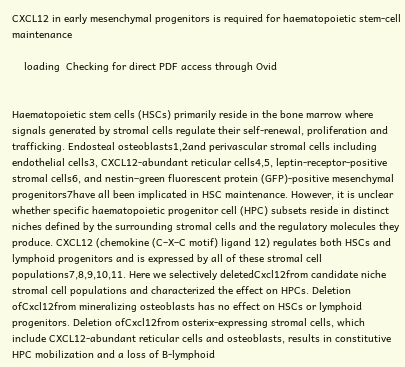CXCL12 in early mesenchymal progenitors is required for haematopoietic stem-cell maintenance

    loading  Checking for direct PDF access through Ovid


Haematopoietic stem cells (HSCs) primarily reside in the bone marrow where signals generated by stromal cells regulate their self-renewal, proliferation and trafficking. Endosteal osteoblasts1,2and perivascular stromal cells including endothelial cells3, CXCL12-abundant reticular cells4,5, leptin-receptor-positive stromal cells6, and nestin–green fluorescent protein (GFP)-positive mesenchymal progenitors7have all been implicated in HSC maintenance. However, it is unclear whether specific haematopoietic progenitor cell (HPC) subsets reside in distinct niches defined by the surrounding stromal cells and the regulatory molecules they produce. CXCL12 (chemokine (C–X–C motif) ligand 12) regulates both HSCs and lymphoid progenitors and is expressed by all of these stromal cell populations7,8,9,10,11. Here we selectively deletedCxcl12from candidate niche stromal cell populations and characterized the effect on HPCs. Deletion ofCxcl12from mineralizing osteoblasts has no effect on HSCs or lymphoid progenitors. Deletion ofCxcl12from osterix-expressing stromal cells, which include CXCL12-abundant reticular cells and osteoblasts, results in constitutive HPC mobilization and a loss of B-lymphoid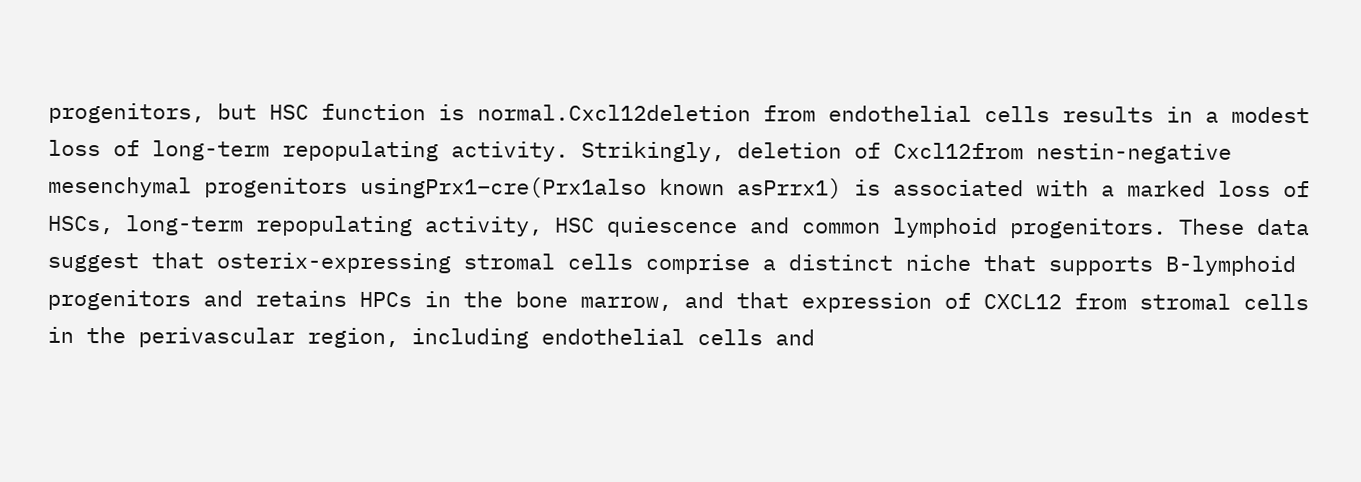progenitors, but HSC function is normal.Cxcl12deletion from endothelial cells results in a modest loss of long-term repopulating activity. Strikingly, deletion of Cxcl12from nestin-negative mesenchymal progenitors usingPrx1–cre(Prx1also known asPrrx1) is associated with a marked loss of HSCs, long-term repopulating activity, HSC quiescence and common lymphoid progenitors. These data suggest that osterix-expressing stromal cells comprise a distinct niche that supports B-lymphoid progenitors and retains HPCs in the bone marrow, and that expression of CXCL12 from stromal cells in the perivascular region, including endothelial cells and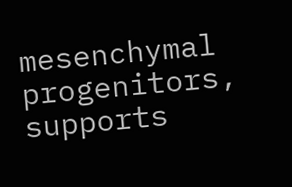mesenchymal progenitors, supports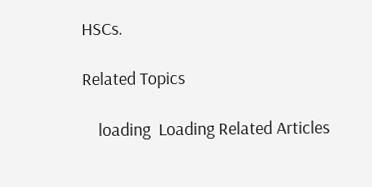HSCs.

Related Topics

    loading  Loading Related Articles